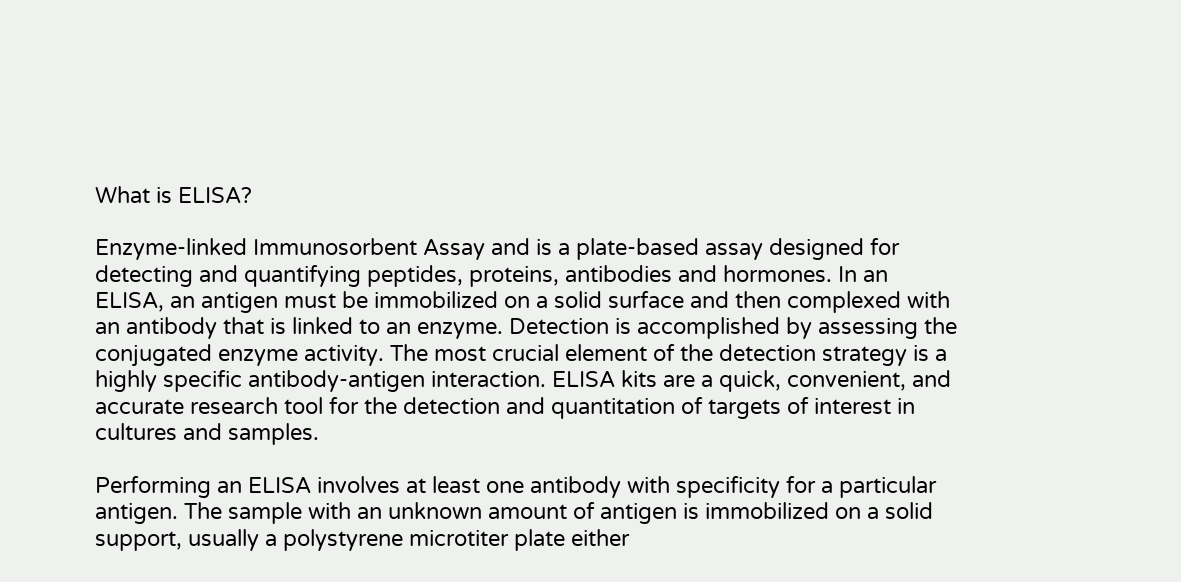What is ELISA?

Enzyme-linked Immunosorbent Assay and is a plate-based assay designed for detecting and quantifying peptides, proteins, antibodies and hormones. In an ELISA, an antigen must be immobilized on a solid surface and then complexed with an antibody that is linked to an enzyme. Detection is accomplished by assessing the conjugated enzyme activity. The most crucial element of the detection strategy is a highly specific antibody-antigen interaction. ELISA kits are a quick, convenient, and accurate research tool for the detection and quantitation of targets of interest in cultures and samples.

Performing an ELISA involves at least one antibody with specificity for a particular antigen. The sample with an unknown amount of antigen is immobilized on a solid support, usually a polystyrene microtiter plate either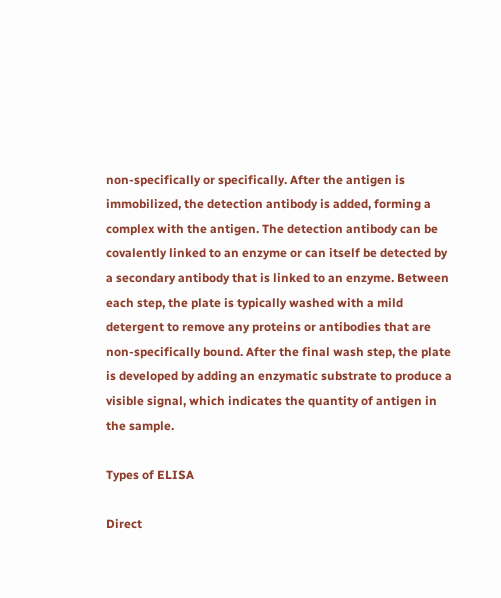non-specifically or specifically. After the antigen is immobilized, the detection antibody is added, forming a complex with the antigen. The detection antibody can be covalently linked to an enzyme or can itself be detected by a secondary antibody that is linked to an enzyme. Between each step, the plate is typically washed with a mild detergent to remove any proteins or antibodies that are non-specifically bound. After the final wash step, the plate is developed by adding an enzymatic substrate to produce a visible signal, which indicates the quantity of antigen in the sample.

Types of ELISA

Direct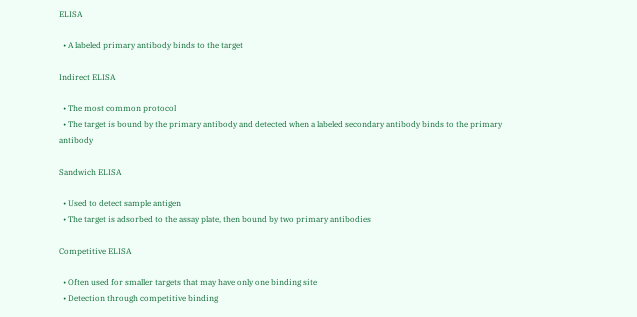ELISA

  • A labeled primary antibody binds to the target

Indirect ELISA

  • The most common protocol
  • The target is bound by the primary antibody and detected when a labeled secondary antibody binds to the primary antibody

Sandwich ELISA

  • Used to detect sample antigen
  • The target is adsorbed to the assay plate, then bound by two primary antibodies

Competitive ELISA

  • Often used for smaller targets that may have only one binding site
  • Detection through competitive binding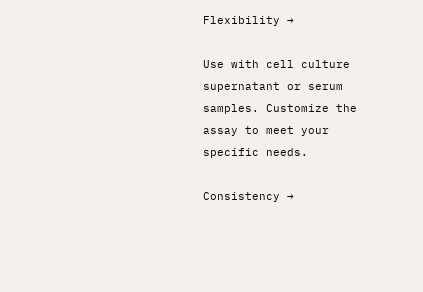Flexibility →

Use with cell culture supernatant or serum samples. Customize the assay to meet your specific needs.

Consistency →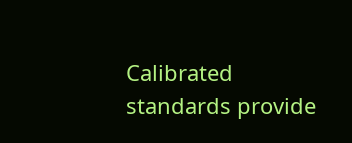Calibrated standards provide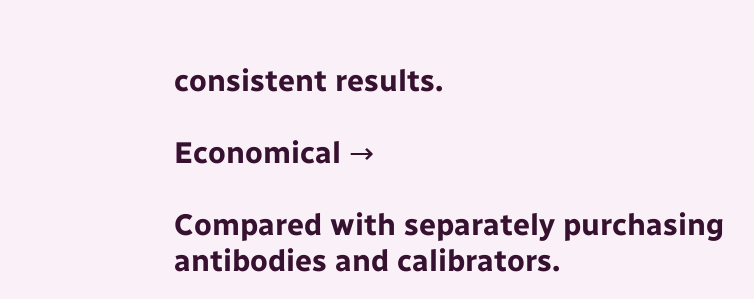consistent results.

Economical →

Compared with separately purchasing antibodies and calibrators.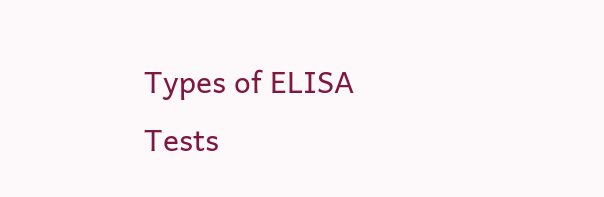Types of ELISA Tests